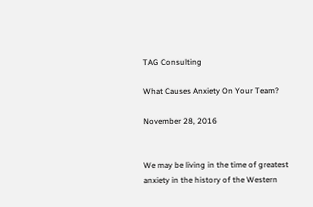TAG Consulting

What Causes Anxiety On Your Team?

November 28, 2016


We may be living in the time of greatest anxiety in the history of the Western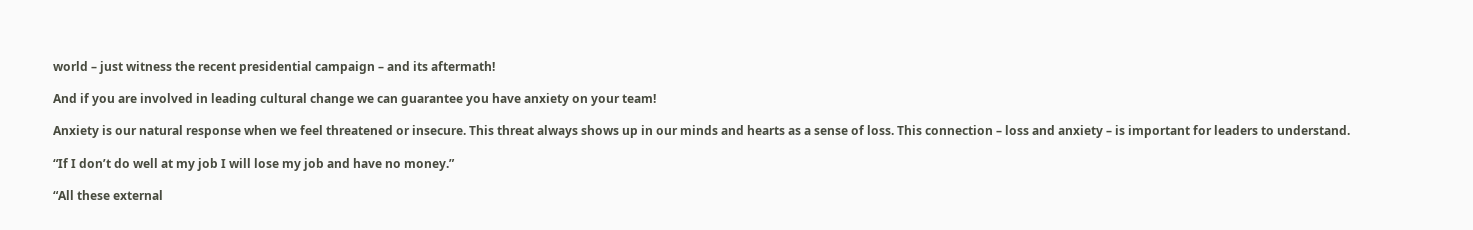world – just witness the recent presidential campaign – and its aftermath!

And if you are involved in leading cultural change we can guarantee you have anxiety on your team!

Anxiety is our natural response when we feel threatened or insecure. This threat always shows up in our minds and hearts as a sense of loss. This connection – loss and anxiety – is important for leaders to understand.

“If I don’t do well at my job I will lose my job and have no money.”

“All these external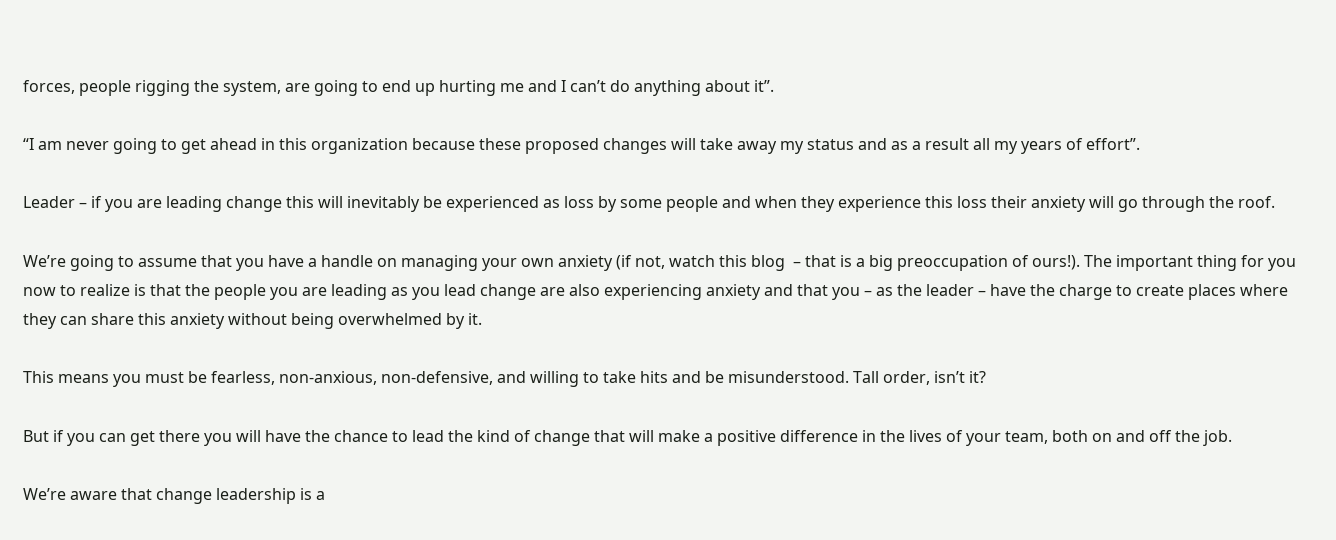forces, people rigging the system, are going to end up hurting me and I can’t do anything about it”.

“I am never going to get ahead in this organization because these proposed changes will take away my status and as a result all my years of effort”.

Leader – if you are leading change this will inevitably be experienced as loss by some people and when they experience this loss their anxiety will go through the roof.

We’re going to assume that you have a handle on managing your own anxiety (if not, watch this blog  – that is a big preoccupation of ours!). The important thing for you now to realize is that the people you are leading as you lead change are also experiencing anxiety and that you – as the leader – have the charge to create places where they can share this anxiety without being overwhelmed by it.

This means you must be fearless, non-anxious, non-defensive, and willing to take hits and be misunderstood. Tall order, isn’t it?

But if you can get there you will have the chance to lead the kind of change that will make a positive difference in the lives of your team, both on and off the job.

We’re aware that change leadership is a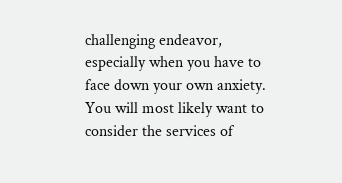challenging endeavor, especially when you have to face down your own anxiety. You will most likely want to consider the services of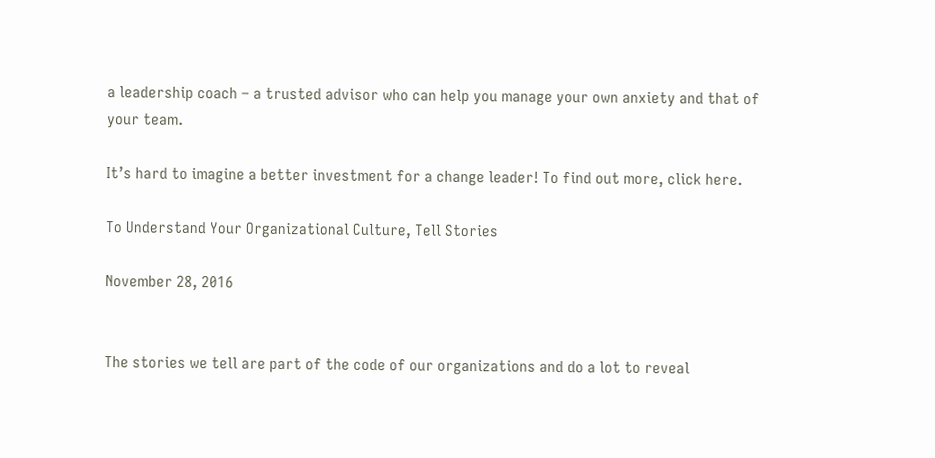a leadership coach – a trusted advisor who can help you manage your own anxiety and that of your team.

It’s hard to imagine a better investment for a change leader! To find out more, click here.

To Understand Your Organizational Culture, Tell Stories

November 28, 2016


The stories we tell are part of the code of our organizations and do a lot to reveal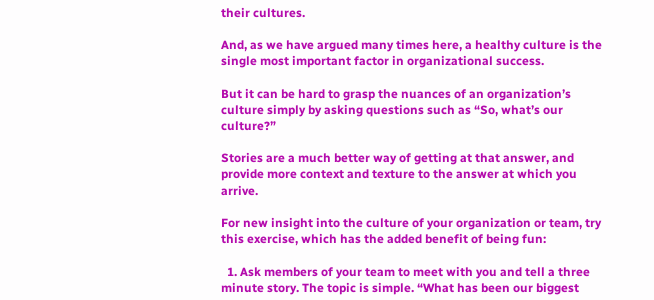their cultures.

And, as we have argued many times here, a healthy culture is the single most important factor in organizational success.

But it can be hard to grasp the nuances of an organization’s culture simply by asking questions such as “So, what’s our culture?”

Stories are a much better way of getting at that answer, and provide more context and texture to the answer at which you arrive.

For new insight into the culture of your organization or team, try this exercise, which has the added benefit of being fun:

  1. Ask members of your team to meet with you and tell a three minute story. The topic is simple. “What has been our biggest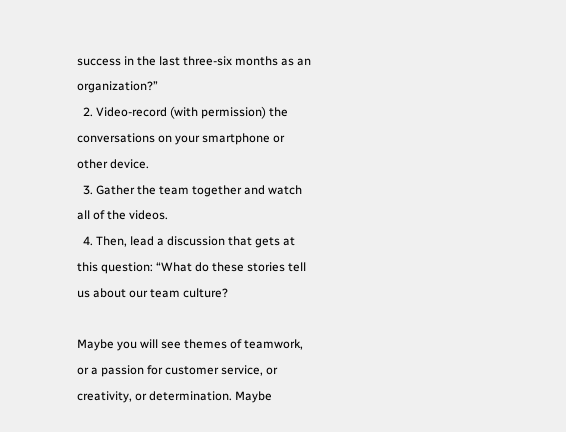success in the last three-six months as an organization?”
  2. Video-record (with permission) the conversations on your smartphone or other device.
  3. Gather the team together and watch all of the videos.
  4. Then, lead a discussion that gets at this question: “What do these stories tell us about our team culture?

Maybe you will see themes of teamwork, or a passion for customer service, or creativity, or determination. Maybe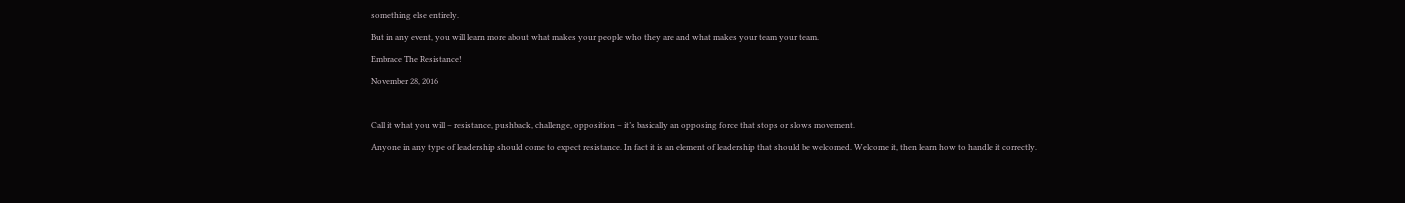something else entirely.

But in any event, you will learn more about what makes your people who they are and what makes your team your team.

Embrace The Resistance!

November 28, 2016



Call it what you will – resistance, pushback, challenge, opposition – it’s basically an opposing force that stops or slows movement.

Anyone in any type of leadership should come to expect resistance. In fact it is an element of leadership that should be welcomed. Welcome it, then learn how to handle it correctly.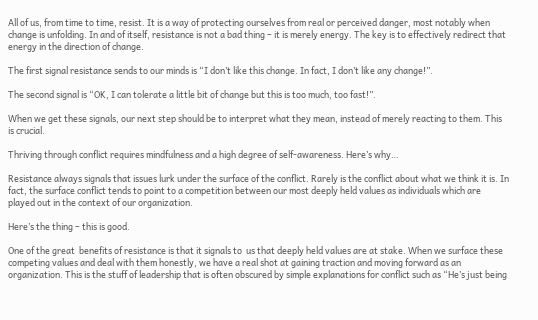All of us, from time to time, resist. It is a way of protecting ourselves from real or perceived danger, most notably when change is unfolding. In and of itself, resistance is not a bad thing – it is merely energy. The key is to effectively redirect that energy in the direction of change.

The first signal resistance sends to our minds is “I don’t like this change. In fact, I don’t like any change!”.

The second signal is “OK, I can tolerate a little bit of change but this is too much, too fast!”.

When we get these signals, our next step should be to interpret what they mean, instead of merely reacting to them. This is crucial.

Thriving through conflict requires mindfulness and a high degree of self-awareness. Here’s why…

Resistance always signals that issues lurk under the surface of the conflict. Rarely is the conflict about what we think it is. In fact, the surface conflict tends to point to a competition between our most deeply held values as individuals which are played out in the context of our organization.

Here’s the thing – this is good.

One of the great  benefits of resistance is that it signals to  us that deeply held values are at stake. When we surface these competing values and deal with them honestly, we have a real shot at gaining traction and moving forward as an organization. This is the stuff of leadership that is often obscured by simple explanations for conflict such as “He’s just being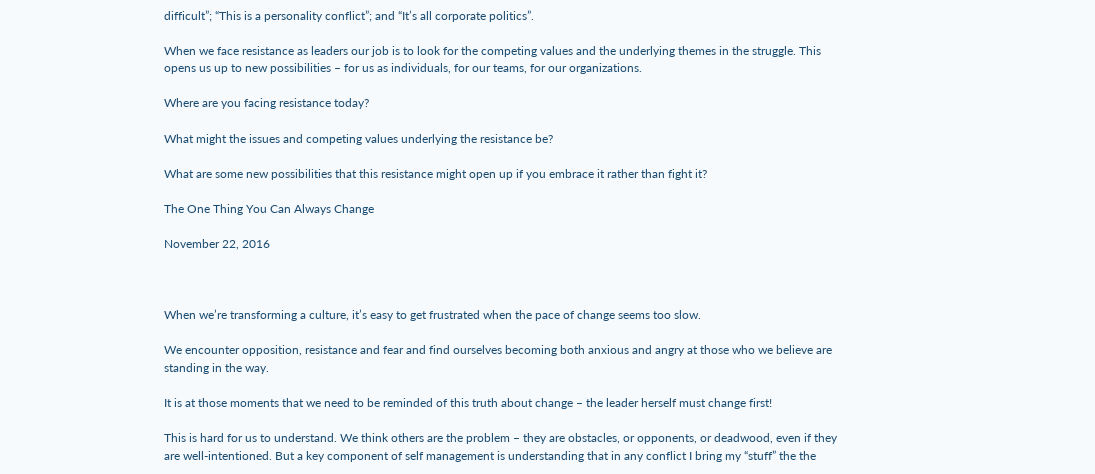difficult”; “This is a personality conflict”; and “It’s all corporate politics”.

When we face resistance as leaders our job is to look for the competing values and the underlying themes in the struggle. This opens us up to new possibilities – for us as individuals, for our teams, for our organizations.

Where are you facing resistance today?

What might the issues and competing values underlying the resistance be?

What are some new possibilities that this resistance might open up if you embrace it rather than fight it?

The One Thing You Can Always Change

November 22, 2016



When we’re transforming a culture, it’s easy to get frustrated when the pace of change seems too slow.

We encounter opposition, resistance and fear and find ourselves becoming both anxious and angry at those who we believe are standing in the way.

It is at those moments that we need to be reminded of this truth about change – the leader herself must change first!

This is hard for us to understand. We think others are the problem – they are obstacles, or opponents, or deadwood, even if they are well-intentioned. But a key component of self management is understanding that in any conflict I bring my “stuff” the the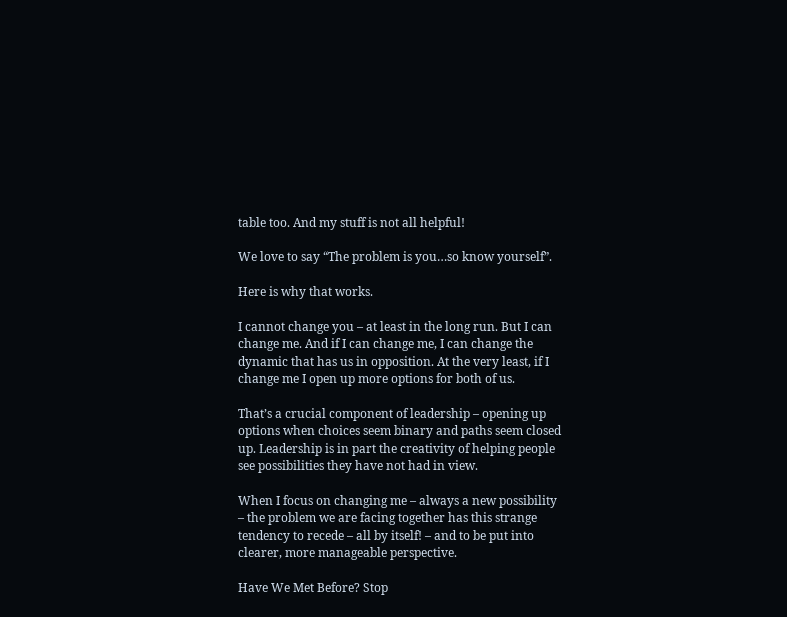table too. And my stuff is not all helpful!

We love to say “The problem is you…so know yourself”.

Here is why that works.

I cannot change you – at least in the long run. But I can change me. And if I can change me, I can change the dynamic that has us in opposition. At the very least, if I change me I open up more options for both of us.

That’s a crucial component of leadership – opening up options when choices seem binary and paths seem closed up. Leadership is in part the creativity of helping people see possibilities they have not had in view.

When I focus on changing me – always a new possibility – the problem we are facing together has this strange tendency to recede – all by itself! – and to be put into clearer, more manageable perspective.

Have We Met Before? Stop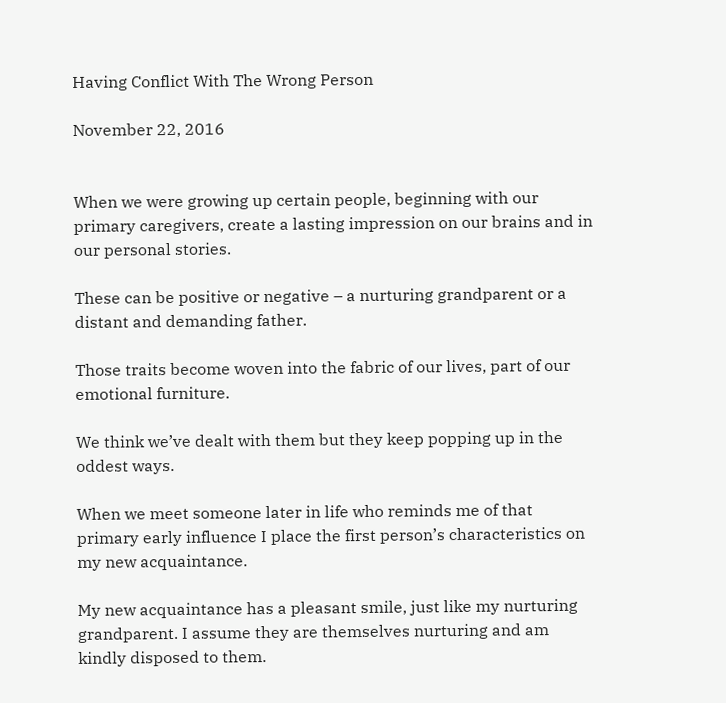Having Conflict With The Wrong Person

November 22, 2016


When we were growing up certain people, beginning with our primary caregivers, create a lasting impression on our brains and in our personal stories.

These can be positive or negative – a nurturing grandparent or a distant and demanding father.

Those traits become woven into the fabric of our lives, part of our emotional furniture.

We think we’ve dealt with them but they keep popping up in the oddest ways.

When we meet someone later in life who reminds me of that primary early influence I place the first person’s characteristics on my new acquaintance.

My new acquaintance has a pleasant smile, just like my nurturing grandparent. I assume they are themselves nurturing and am kindly disposed to them.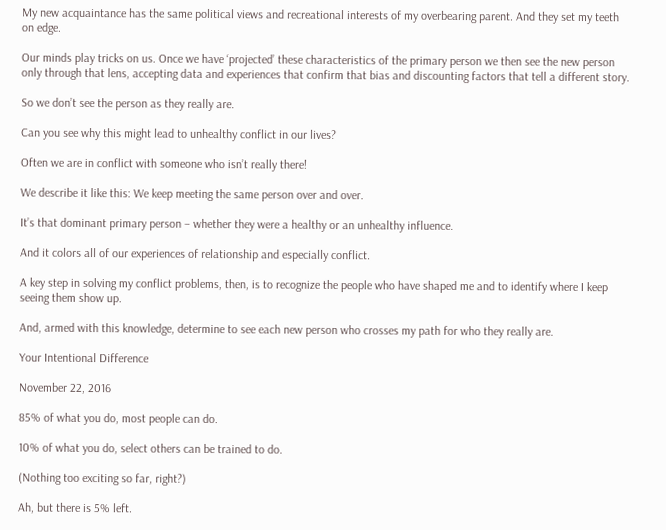My new acquaintance has the same political views and recreational interests of my overbearing parent. And they set my teeth on edge.

Our minds play tricks on us. Once we have ‘projected’ these characteristics of the primary person we then see the new person only through that lens, accepting data and experiences that confirm that bias and discounting factors that tell a different story.

So we don’t see the person as they really are.

Can you see why this might lead to unhealthy conflict in our lives?

Often we are in conflict with someone who isn’t really there!

We describe it like this: We keep meeting the same person over and over.

It’s that dominant primary person – whether they were a healthy or an unhealthy influence.

And it colors all of our experiences of relationship and especially conflict.

A key step in solving my conflict problems, then, is to recognize the people who have shaped me and to identify where I keep seeing them show up.

And, armed with this knowledge, determine to see each new person who crosses my path for who they really are.

Your Intentional Difference

November 22, 2016

85% of what you do, most people can do.

10% of what you do, select others can be trained to do.

(Nothing too exciting so far, right?)

Ah, but there is 5% left.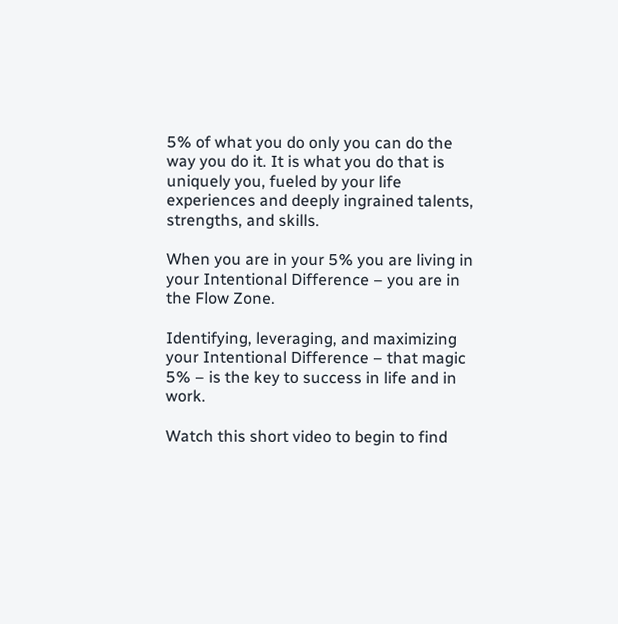5% of what you do only you can do the way you do it. It is what you do that is uniquely you, fueled by your life experiences and deeply ingrained talents, strengths, and skills.

When you are in your 5% you are living in your Intentional Difference – you are in the Flow Zone.

Identifying, leveraging, and maximizing your Intentional Difference – that magic 5% – is the key to success in life and in work.

Watch this short video to begin to find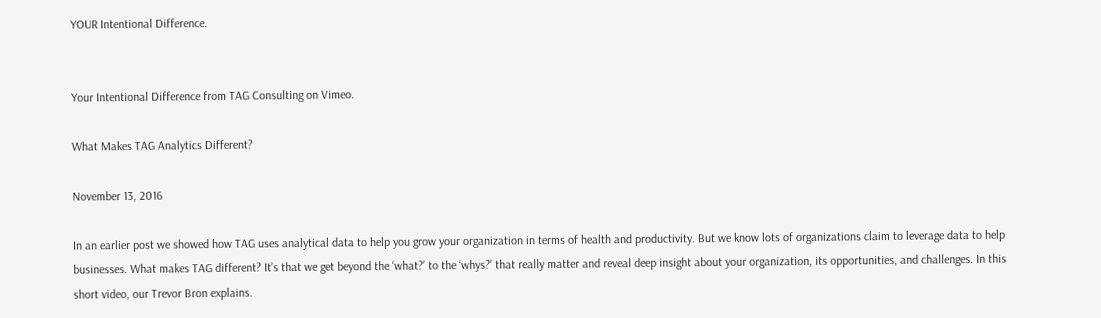YOUR Intentional Difference.


Your Intentional Difference from TAG Consulting on Vimeo.

What Makes TAG Analytics Different?

November 13, 2016

In an earlier post we showed how TAG uses analytical data to help you grow your organization in terms of health and productivity. But we know lots of organizations claim to leverage data to help businesses. What makes TAG different? It’s that we get beyond the ‘what?’ to the ‘whys?’ that really matter and reveal deep insight about your organization, its opportunities, and challenges. In this short video, our Trevor Bron explains.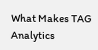What Makes TAG Analytics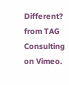Different? from TAG Consulting on Vimeo.